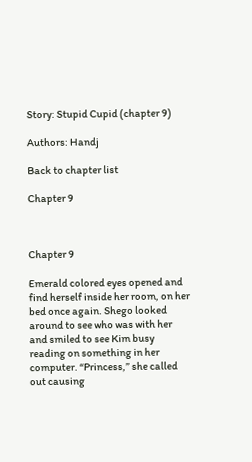Story: Stupid Cupid (chapter 9)

Authors: Handj

Back to chapter list

Chapter 9



Chapter 9

Emerald colored eyes opened and find herself inside her room, on her bed once again. Shego looked around to see who was with her and smiled to see Kim busy reading on something in her computer. “Princess,” she called out causing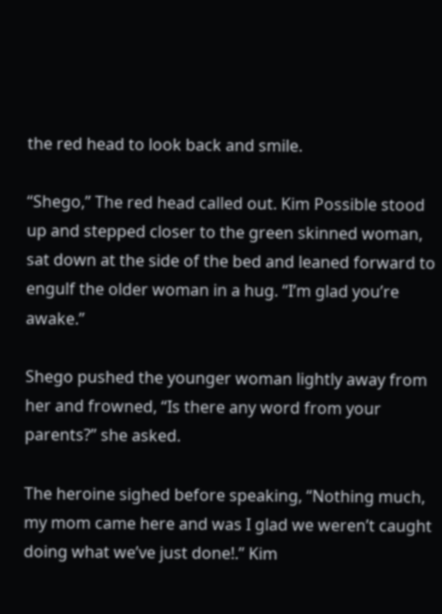the red head to look back and smile.

“Shego,” The red head called out. Kim Possible stood up and stepped closer to the green skinned woman, sat down at the side of the bed and leaned forward to engulf the older woman in a hug. “I’m glad you’re awake.”

Shego pushed the younger woman lightly away from her and frowned, “Is there any word from your parents?” she asked.

The heroine sighed before speaking, “Nothing much, my mom came here and was I glad we weren’t caught doing what we’ve just done!.” Kim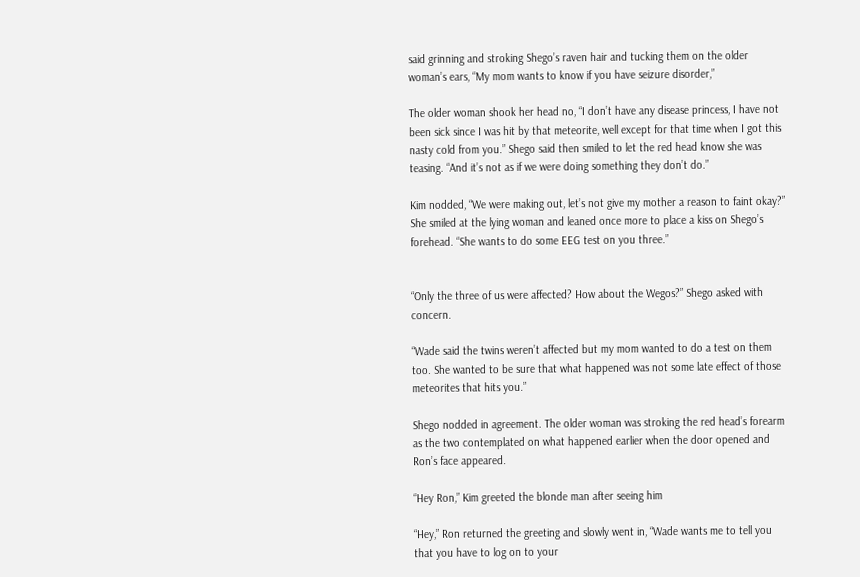said grinning and stroking Shego’s raven hair and tucking them on the older woman’s ears, “My mom wants to know if you have seizure disorder,”

The older woman shook her head no, “I don’t have any disease princess, I have not been sick since I was hit by that meteorite, well except for that time when I got this nasty cold from you.” Shego said then smiled to let the red head know she was teasing. “And it’s not as if we were doing something they don’t do.”

Kim nodded, “We were making out, let’s not give my mother a reason to faint okay?” She smiled at the lying woman and leaned once more to place a kiss on Shego’s forehead. “She wants to do some EEG test on you three.”


“Only the three of us were affected? How about the Wegos?” Shego asked with concern.

“Wade said the twins weren’t affected but my mom wanted to do a test on them too. She wanted to be sure that what happened was not some late effect of those meteorites that hits you.”

Shego nodded in agreement. The older woman was stroking the red head’s forearm as the two contemplated on what happened earlier when the door opened and Ron’s face appeared.

“Hey Ron,” Kim greeted the blonde man after seeing him

“Hey,” Ron returned the greeting and slowly went in, “Wade wants me to tell you that you have to log on to your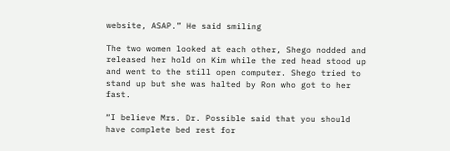website, ASAP.” He said smiling

The two women looked at each other, Shego nodded and released her hold on Kim while the red head stood up and went to the still open computer. Shego tried to stand up but she was halted by Ron who got to her fast.

“I believe Mrs. Dr. Possible said that you should have complete bed rest for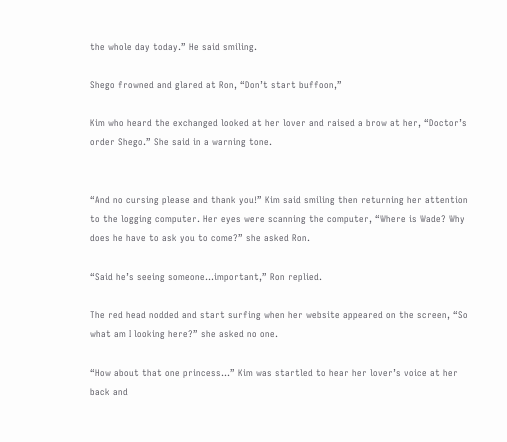the whole day today.” He said smiling.

Shego frowned and glared at Ron, “Don’t start buffoon,”

Kim who heard the exchanged looked at her lover and raised a brow at her, “Doctor’s order Shego.” She said in a warning tone.


“And no cursing please and thank you!” Kim said smiling then returning her attention to the logging computer. Her eyes were scanning the computer, “Where is Wade? Why does he have to ask you to come?” she asked Ron.

“Said he’s seeing someone…important,” Ron replied.

The red head nodded and start surfing when her website appeared on the screen, “So what am I looking here?” she asked no one.

“How about that one princess…” Kim was startled to hear her lover’s voice at her back and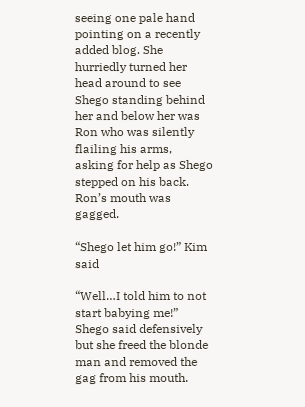seeing one pale hand pointing on a recently added blog. She hurriedly turned her head around to see Shego standing behind her and below her was Ron who was silently flailing his arms, asking for help as Shego stepped on his back. Ron’s mouth was gagged.

“Shego let him go!” Kim said

“Well…I told him to not start babying me!” Shego said defensively but she freed the blonde man and removed the gag from his mouth.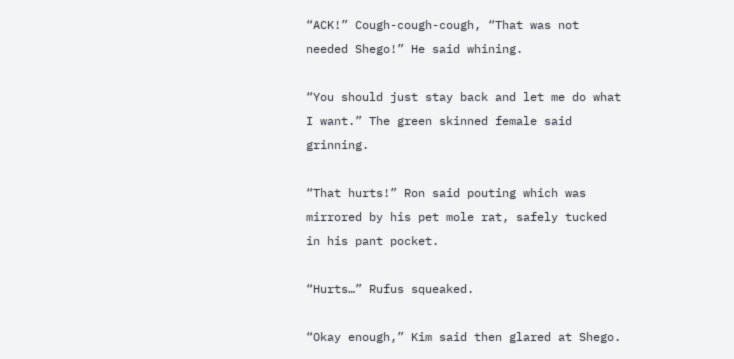“ACK!” Cough-cough-cough, “That was not needed Shego!” He said whining.

“You should just stay back and let me do what I want.” The green skinned female said grinning.

“That hurts!” Ron said pouting which was mirrored by his pet mole rat, safely tucked in his pant pocket.

“Hurts…” Rufus squeaked.

“Okay enough,” Kim said then glared at Shego.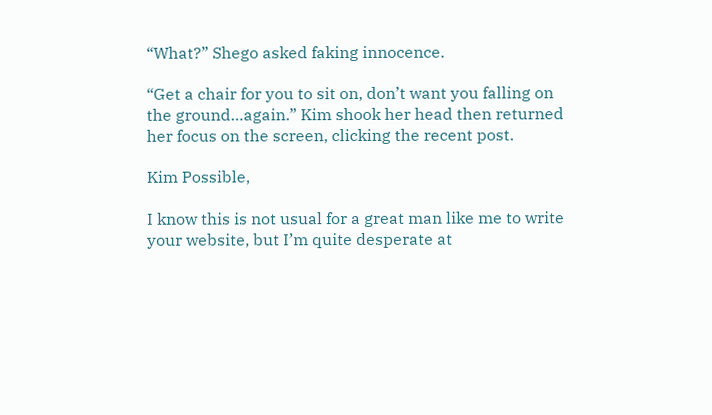“What?” Shego asked faking innocence.

“Get a chair for you to sit on, don’t want you falling on the ground…again.” Kim shook her head then returned her focus on the screen, clicking the recent post.

Kim Possible,

I know this is not usual for a great man like me to write your website, but I’m quite desperate at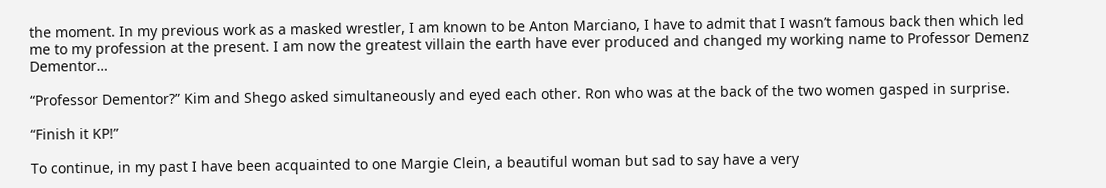the moment. In my previous work as a masked wrestler, I am known to be Anton Marciano, I have to admit that I wasn’t famous back then which led me to my profession at the present. I am now the greatest villain the earth have ever produced and changed my working name to Professor Demenz Dementor…

“Professor Dementor?” Kim and Shego asked simultaneously and eyed each other. Ron who was at the back of the two women gasped in surprise.

“Finish it KP!”

To continue, in my past I have been acquainted to one Margie Clein, a beautiful woman but sad to say have a very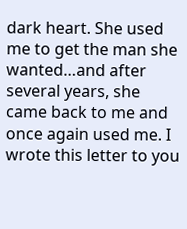dark heart. She used me to get the man she wanted…and after several years, she came back to me and once again used me. I wrote this letter to you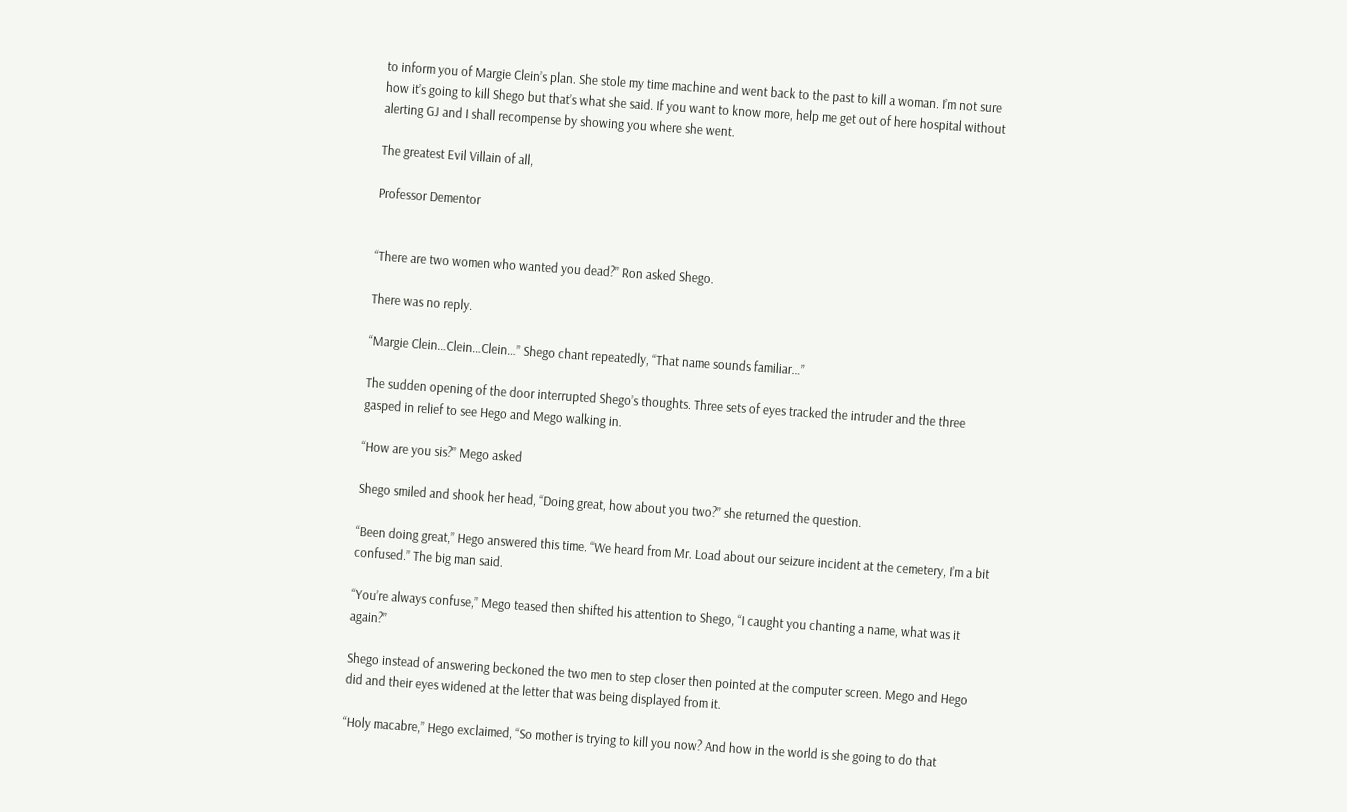to inform you of Margie Clein’s plan. She stole my time machine and went back to the past to kill a woman. I’m not sure how it’s going to kill Shego but that’s what she said. If you want to know more, help me get out of here hospital without alerting GJ and I shall recompense by showing you where she went.

The greatest Evil Villain of all,

Professor Dementor


“There are two women who wanted you dead?” Ron asked Shego.

There was no reply.

“Margie Clein…Clein…Clein…” Shego chant repeatedly, “That name sounds familiar…”

The sudden opening of the door interrupted Shego’s thoughts. Three sets of eyes tracked the intruder and the three gasped in relief to see Hego and Mego walking in.

“How are you sis?” Mego asked

Shego smiled and shook her head, “Doing great, how about you two?” she returned the question.

“Been doing great,” Hego answered this time. “We heard from Mr. Load about our seizure incident at the cemetery, I’m a bit confused.” The big man said.

“You’re always confuse,” Mego teased then shifted his attention to Shego, “I caught you chanting a name, what was it again?”

Shego instead of answering beckoned the two men to step closer then pointed at the computer screen. Mego and Hego did and their eyes widened at the letter that was being displayed from it.

“Holy macabre,” Hego exclaimed, “So mother is trying to kill you now? And how in the world is she going to do that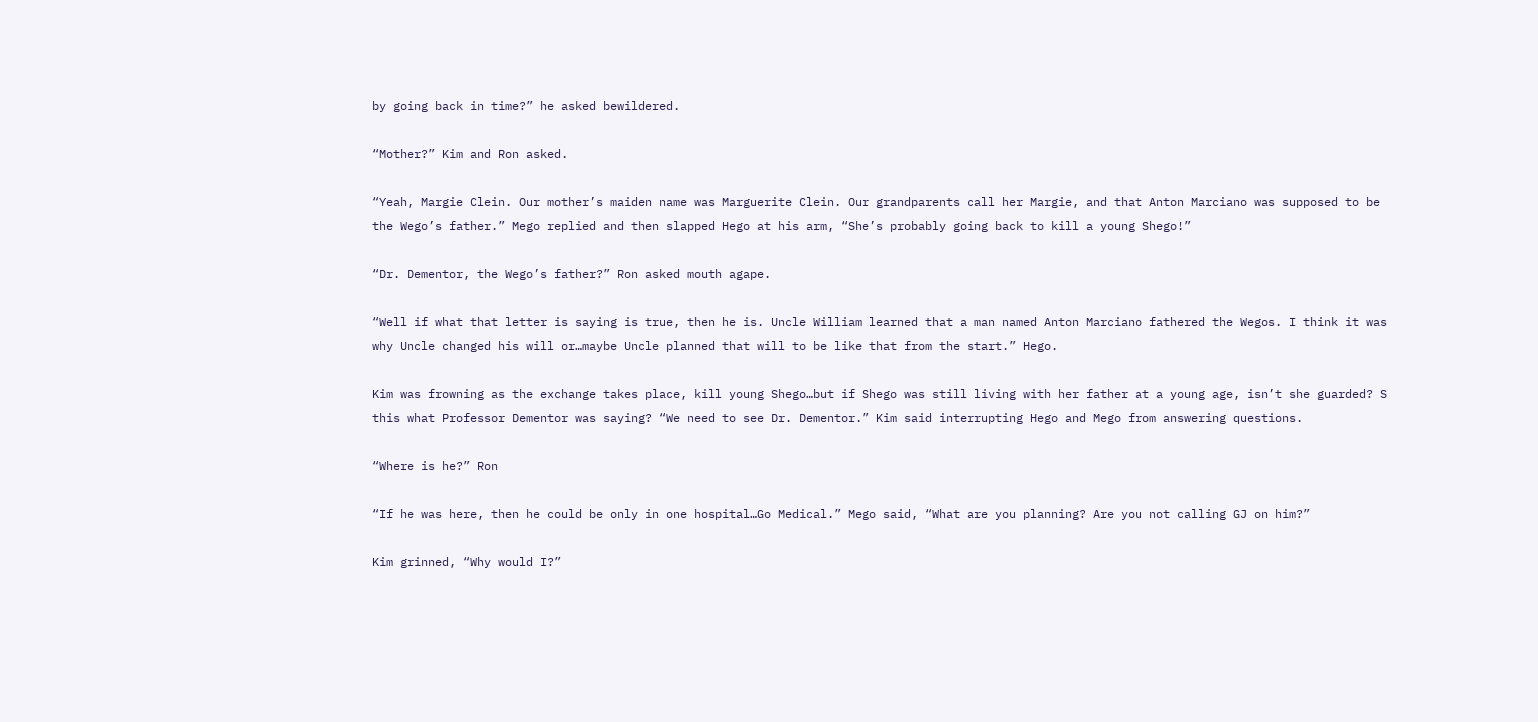by going back in time?” he asked bewildered.

“Mother?” Kim and Ron asked.

“Yeah, Margie Clein. Our mother’s maiden name was Marguerite Clein. Our grandparents call her Margie, and that Anton Marciano was supposed to be the Wego’s father.” Mego replied and then slapped Hego at his arm, “She’s probably going back to kill a young Shego!”

“Dr. Dementor, the Wego’s father?” Ron asked mouth agape.

“Well if what that letter is saying is true, then he is. Uncle William learned that a man named Anton Marciano fathered the Wegos. I think it was why Uncle changed his will or…maybe Uncle planned that will to be like that from the start.” Hego.

Kim was frowning as the exchange takes place, kill young Shego…but if Shego was still living with her father at a young age, isn’t she guarded? S this what Professor Dementor was saying? “We need to see Dr. Dementor.” Kim said interrupting Hego and Mego from answering questions.

“Where is he?” Ron

“If he was here, then he could be only in one hospital…Go Medical.” Mego said, “What are you planning? Are you not calling GJ on him?”

Kim grinned, “Why would I?”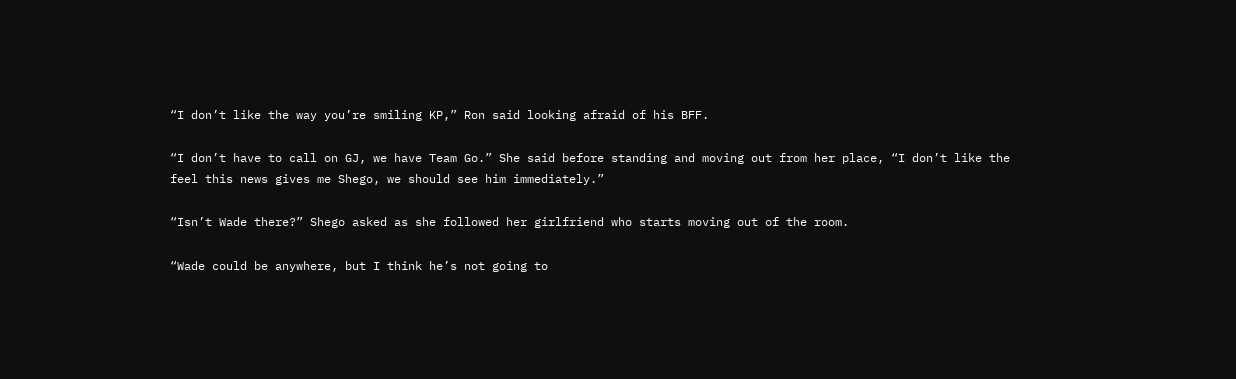“I don’t like the way you’re smiling KP,” Ron said looking afraid of his BFF.

“I don’t have to call on GJ, we have Team Go.” She said before standing and moving out from her place, “I don’t like the feel this news gives me Shego, we should see him immediately.”

“Isn’t Wade there?” Shego asked as she followed her girlfriend who starts moving out of the room.

“Wade could be anywhere, but I think he’s not going to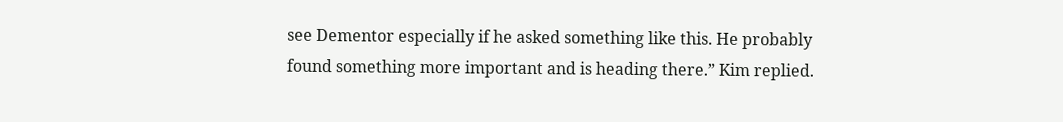see Dementor especially if he asked something like this. He probably found something more important and is heading there.” Kim replied.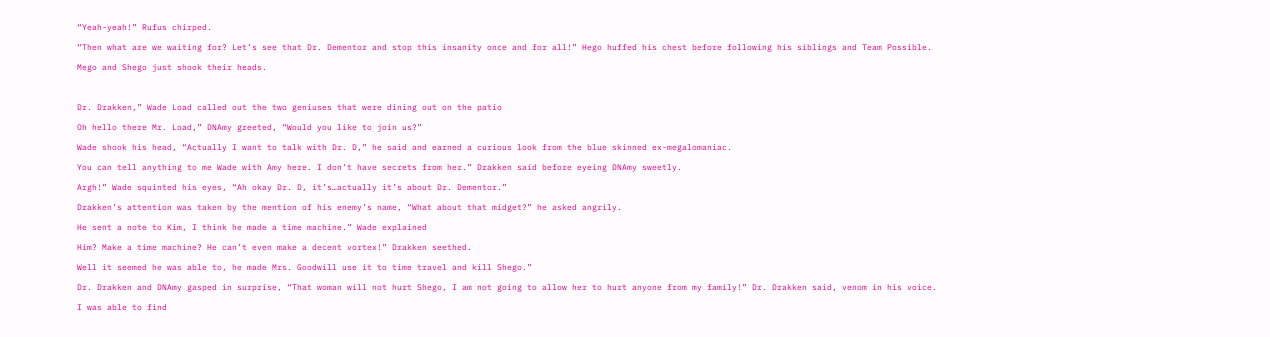“Yeah-yeah!” Rufus chirped.

“Then what are we waiting for? Let’s see that Dr. Dementor and stop this insanity once and for all!” Hego huffed his chest before following his siblings and Team Possible.

Mego and Shego just shook their heads.



Dr. Drakken,” Wade Load called out the two geniuses that were dining out on the patio

Oh hello there Mr. Load,” DNAmy greeted, “Would you like to join us?”

Wade shook his head, “Actually I want to talk with Dr. D,” he said and earned a curious look from the blue skinned ex-megalomaniac.

You can tell anything to me Wade with Amy here. I don’t have secrets from her.” Drakken said before eyeing DNAmy sweetly.

Argh!” Wade squinted his eyes, “Ah okay Dr. D, it’s…actually it’s about Dr. Dementor.”

Drakken’s attention was taken by the mention of his enemy’s name, “What about that midget?” he asked angrily.

He sent a note to Kim, I think he made a time machine.” Wade explained

Him? Make a time machine? He can’t even make a decent vortex!” Drakken seethed.

Well it seemed he was able to, he made Mrs. Goodwill use it to time travel and kill Shego.”

Dr. Drakken and DNAmy gasped in surprise, “That woman will not hurt Shego, I am not going to allow her to hurt anyone from my family!” Dr. Drakken said, venom in his voice.

I was able to find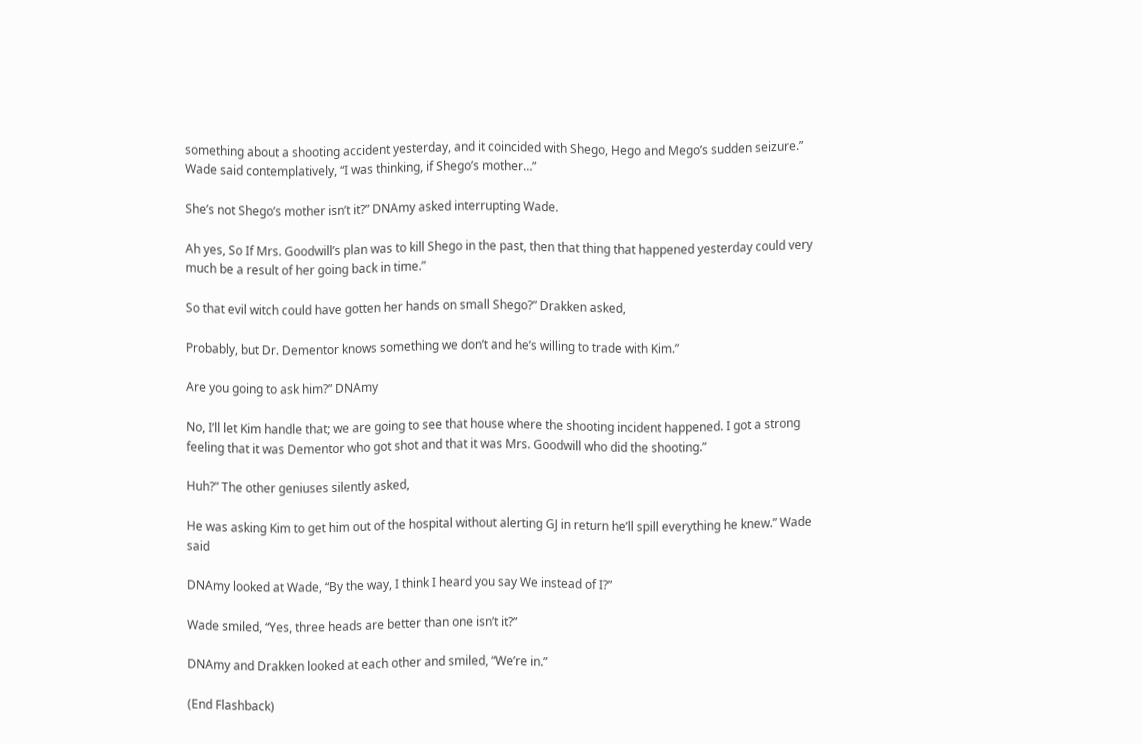something about a shooting accident yesterday, and it coincided with Shego, Hego and Mego’s sudden seizure.” Wade said contemplatively, “I was thinking, if Shego’s mother…”

She’s not Shego’s mother isn’t it?” DNAmy asked interrupting Wade.

Ah yes, So If Mrs. Goodwill’s plan was to kill Shego in the past, then that thing that happened yesterday could very much be a result of her going back in time.”

So that evil witch could have gotten her hands on small Shego?” Drakken asked,

Probably, but Dr. Dementor knows something we don’t and he’s willing to trade with Kim.”

Are you going to ask him?” DNAmy

No, I’ll let Kim handle that; we are going to see that house where the shooting incident happened. I got a strong feeling that it was Dementor who got shot and that it was Mrs. Goodwill who did the shooting.”

Huh?” The other geniuses silently asked,

He was asking Kim to get him out of the hospital without alerting GJ in return he’ll spill everything he knew.” Wade said

DNAmy looked at Wade, “By the way, I think I heard you say We instead of I?”

Wade smiled, “Yes, three heads are better than one isn’t it?”

DNAmy and Drakken looked at each other and smiled, “We’re in.”

(End Flashback)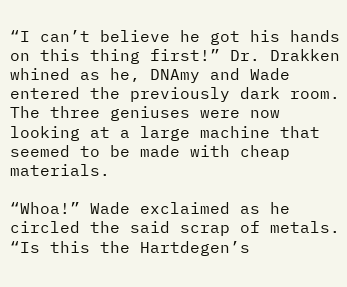“I can’t believe he got his hands on this thing first!” Dr. Drakken whined as he, DNAmy and Wade entered the previously dark room. The three geniuses were now looking at a large machine that seemed to be made with cheap materials.

“Whoa!” Wade exclaimed as he circled the said scrap of metals. “Is this the Hartdegen’s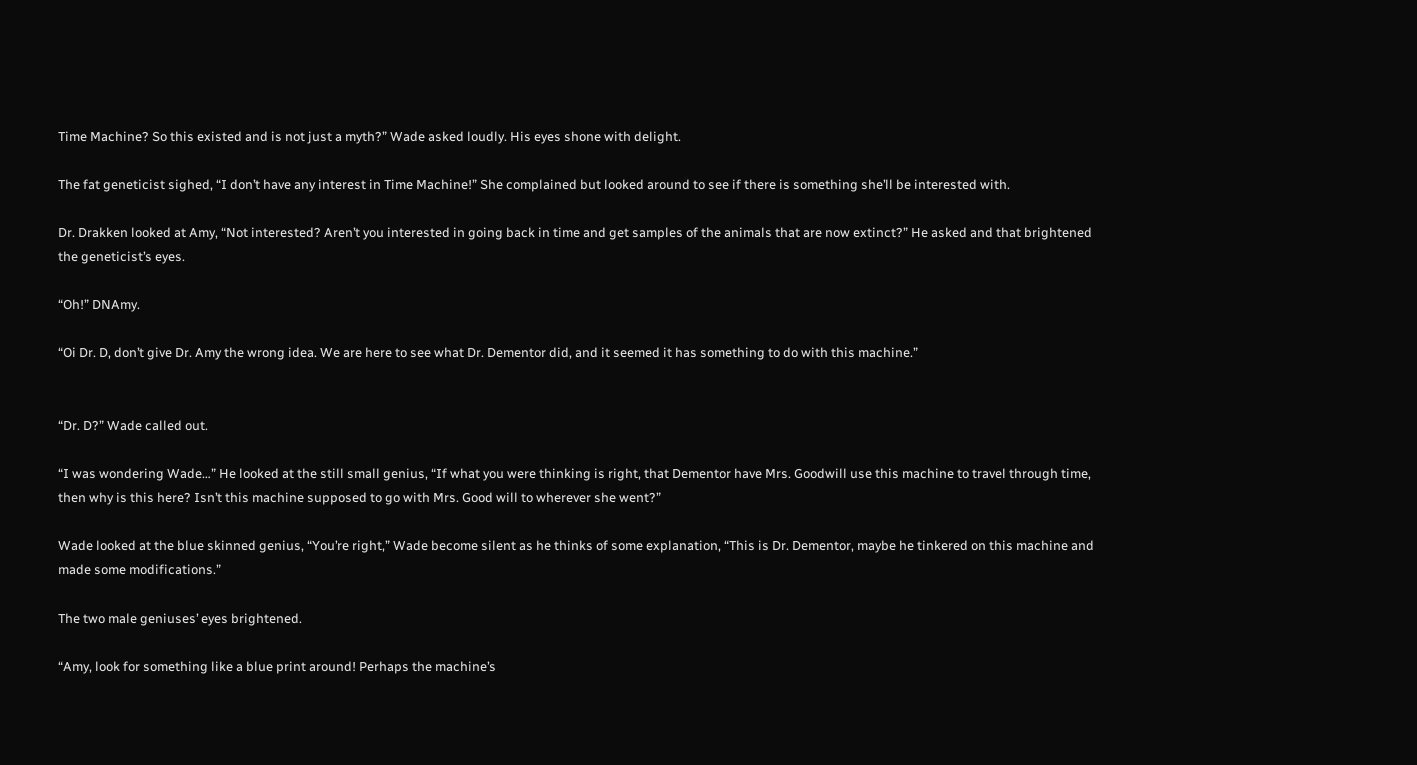Time Machine? So this existed and is not just a myth?” Wade asked loudly. His eyes shone with delight.

The fat geneticist sighed, “I don’t have any interest in Time Machine!” She complained but looked around to see if there is something she’ll be interested with.

Dr. Drakken looked at Amy, “Not interested? Aren’t you interested in going back in time and get samples of the animals that are now extinct?” He asked and that brightened the geneticist’s eyes.

“Oh!” DNAmy.

“Oi Dr. D, don’t give Dr. Amy the wrong idea. We are here to see what Dr. Dementor did, and it seemed it has something to do with this machine.”


“Dr. D?” Wade called out.

“I was wondering Wade…” He looked at the still small genius, “If what you were thinking is right, that Dementor have Mrs. Goodwill use this machine to travel through time, then why is this here? Isn’t this machine supposed to go with Mrs. Good will to wherever she went?”

Wade looked at the blue skinned genius, “You’re right,” Wade become silent as he thinks of some explanation, “This is Dr. Dementor, maybe he tinkered on this machine and made some modifications.”

The two male geniuses’ eyes brightened.

“Amy, look for something like a blue print around! Perhaps the machine’s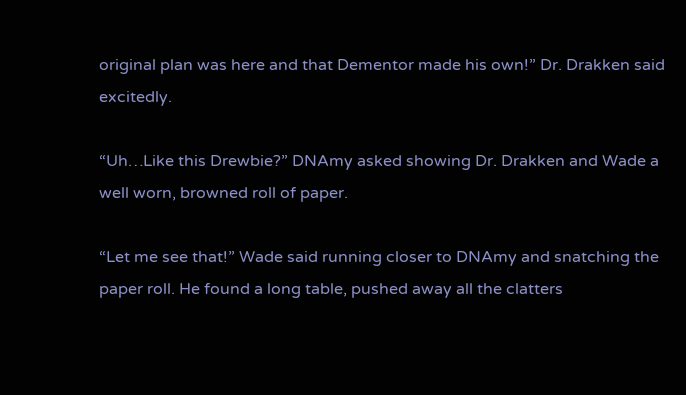original plan was here and that Dementor made his own!” Dr. Drakken said excitedly.

“Uh…Like this Drewbie?” DNAmy asked showing Dr. Drakken and Wade a well worn, browned roll of paper.

“Let me see that!” Wade said running closer to DNAmy and snatching the paper roll. He found a long table, pushed away all the clatters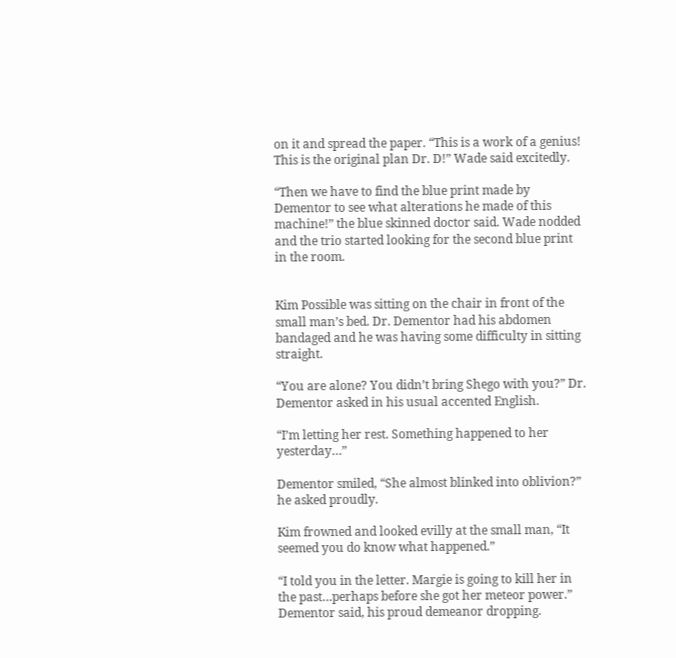on it and spread the paper. “This is a work of a genius! This is the original plan Dr. D!” Wade said excitedly.

“Then we have to find the blue print made by Dementor to see what alterations he made of this machine!” the blue skinned doctor said. Wade nodded and the trio started looking for the second blue print in the room.


Kim Possible was sitting on the chair in front of the small man’s bed. Dr. Dementor had his abdomen bandaged and he was having some difficulty in sitting straight.

“You are alone? You didn’t bring Shego with you?” Dr. Dementor asked in his usual accented English.

“I’m letting her rest. Something happened to her yesterday…”

Dementor smiled, “She almost blinked into oblivion?” he asked proudly.

Kim frowned and looked evilly at the small man, “It seemed you do know what happened.”

“I told you in the letter. Margie is going to kill her in the past…perhaps before she got her meteor power.” Dementor said, his proud demeanor dropping.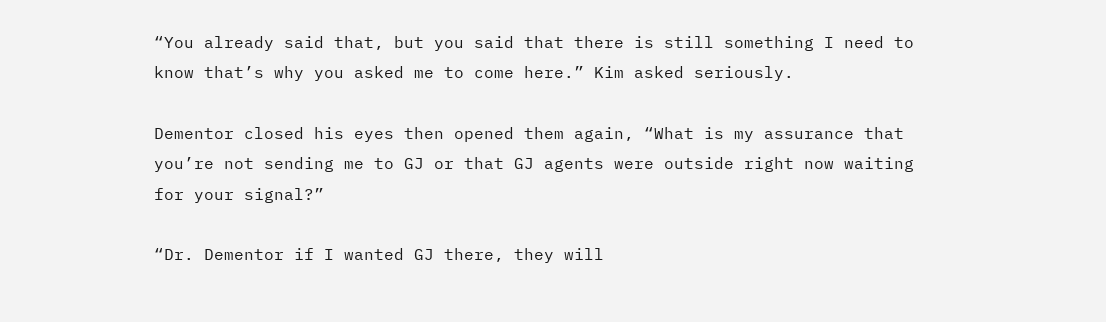“You already said that, but you said that there is still something I need to know that’s why you asked me to come here.” Kim asked seriously.

Dementor closed his eyes then opened them again, “What is my assurance that you’re not sending me to GJ or that GJ agents were outside right now waiting for your signal?”

“Dr. Dementor if I wanted GJ there, they will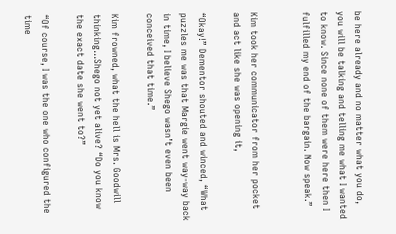be here already and no matter what you do, you will be talking and telling me what I wanted to know. Since none of them were here then I fulfilled my end of the bargain. Now speak.”


Kim took her communicator from her pocket and act like she was opening it,

“Okay!” Dementor shouted and winced, “What puzzles me was that Margie went way-way back in time, I believe Shego wasn’t even been conceived that time.”

Kim frowned, what the hell is Mrs. Goodwill thinking…Shego not yet alive? “Do you know the exact date she went to?”

“Of course, I was the one who configured the time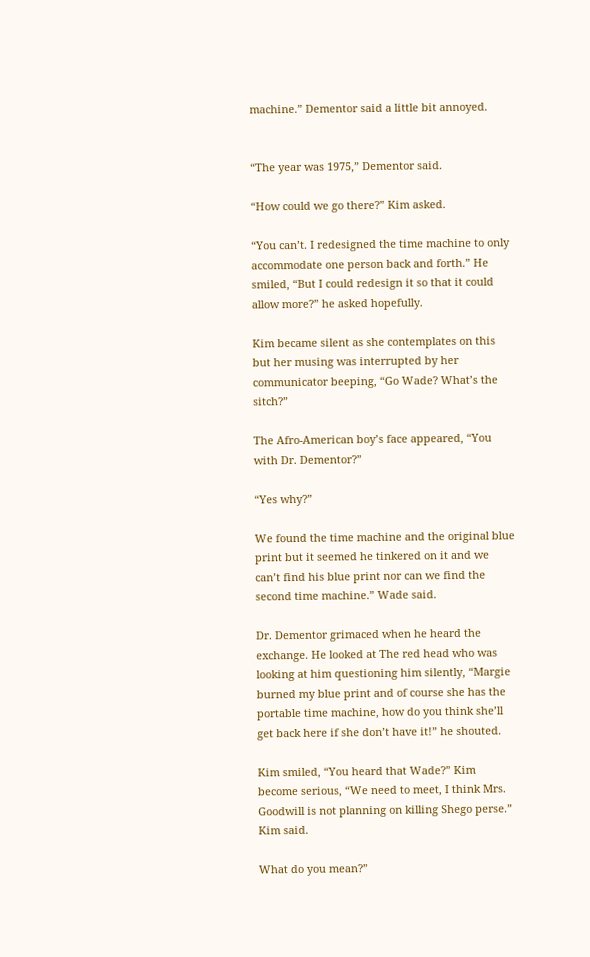machine.” Dementor said a little bit annoyed.


“The year was 1975,” Dementor said.

“How could we go there?” Kim asked.

“You can’t. I redesigned the time machine to only accommodate one person back and forth.” He smiled, “But I could redesign it so that it could allow more?” he asked hopefully.

Kim became silent as she contemplates on this but her musing was interrupted by her communicator beeping, “Go Wade? What’s the sitch?”

The Afro-American boy’s face appeared, “You with Dr. Dementor?”

“Yes why?”

We found the time machine and the original blue print but it seemed he tinkered on it and we can’t find his blue print nor can we find the second time machine.” Wade said.

Dr. Dementor grimaced when he heard the exchange. He looked at The red head who was looking at him questioning him silently, “Margie burned my blue print and of course she has the portable time machine, how do you think she’ll get back here if she don’t have it!” he shouted.

Kim smiled, “You heard that Wade?” Kim become serious, “We need to meet, I think Mrs. Goodwill is not planning on killing Shego perse.” Kim said.

What do you mean?”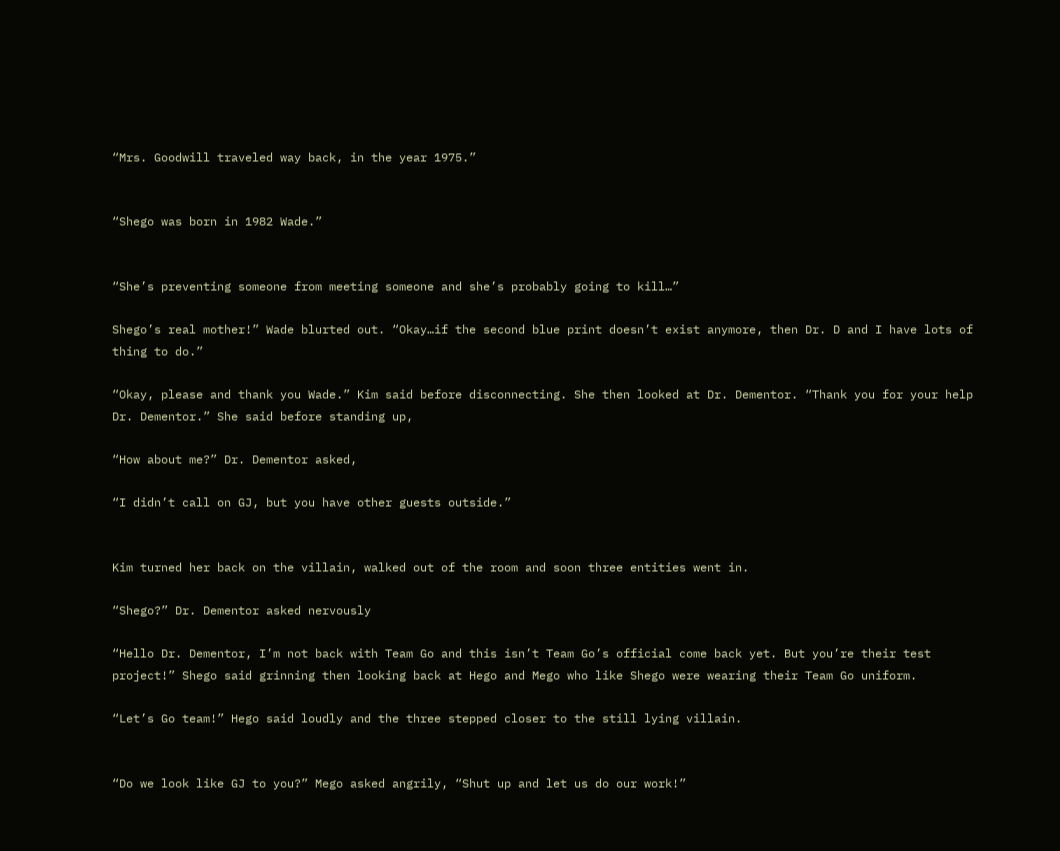“Mrs. Goodwill traveled way back, in the year 1975.”


“Shego was born in 1982 Wade.”


“She’s preventing someone from meeting someone and she’s probably going to kill…”

Shego’s real mother!” Wade blurted out. “Okay…if the second blue print doesn’t exist anymore, then Dr. D and I have lots of thing to do.”

“Okay, please and thank you Wade.” Kim said before disconnecting. She then looked at Dr. Dementor. “Thank you for your help Dr. Dementor.” She said before standing up,

“How about me?” Dr. Dementor asked,

“I didn’t call on GJ, but you have other guests outside.”


Kim turned her back on the villain, walked out of the room and soon three entities went in.

“Shego?” Dr. Dementor asked nervously

“Hello Dr. Dementor, I’m not back with Team Go and this isn’t Team Go’s official come back yet. But you’re their test project!” Shego said grinning then looking back at Hego and Mego who like Shego were wearing their Team Go uniform.

“Let’s Go team!” Hego said loudly and the three stepped closer to the still lying villain.


“Do we look like GJ to you?” Mego asked angrily, “Shut up and let us do our work!”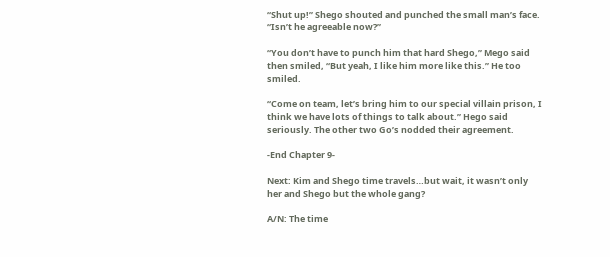“Shut up!” Shego shouted and punched the small man’s face. “Isn’t he agreeable now?”

“You don’t have to punch him that hard Shego,” Mego said then smiled, “But yeah, I like him more like this.” He too smiled.

“Come on team, let’s bring him to our special villain prison, I think we have lots of things to talk about.” Hego said seriously. The other two Go’s nodded their agreement.

-End Chapter 9-

Next: Kim and Shego time travels…but wait, it wasn’t only her and Shego but the whole gang?

A/N: The time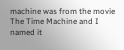machine was from the movie The Time Machine and I named it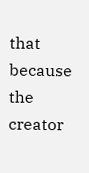that because the creator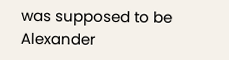was supposed to be Alexander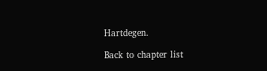Hartdegen.

Back to chapter list